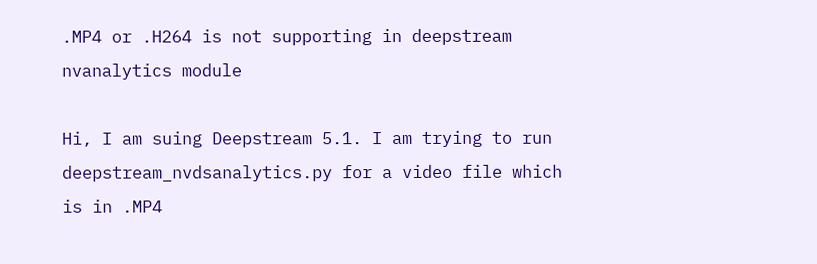.MP4 or .H264 is not supporting in deepstream nvanalytics module

Hi, I am suing Deepstream 5.1. I am trying to run deepstream_nvdsanalytics.py for a video file which is in .MP4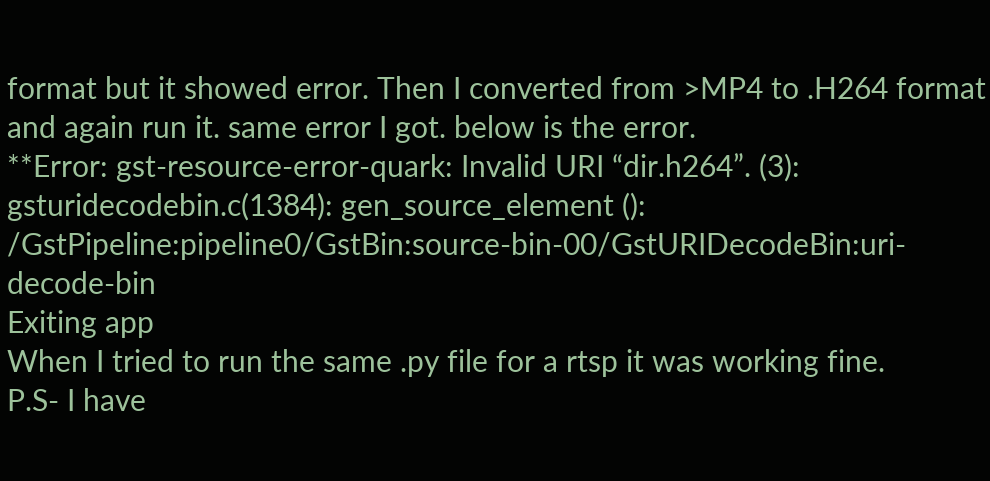format but it showed error. Then I converted from >MP4 to .H264 format and again run it. same error I got. below is the error.
**Error: gst-resource-error-quark: Invalid URI “dir.h264”. (3): gsturidecodebin.c(1384): gen_source_element (): /GstPipeline:pipeline0/GstBin:source-bin-00/GstURIDecodeBin:uri-decode-bin
Exiting app
When I tried to run the same .py file for a rtsp it was working fine.
P.S- I have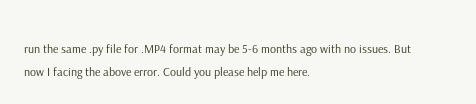run the same .py file for .MP4 format may be 5-6 months ago with no issues. But now I facing the above error. Could you please help me here.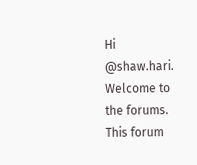Hi @shaw.hari. Welcome to the forums. This forum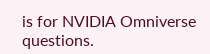is for NVIDIA Omniverse questions.